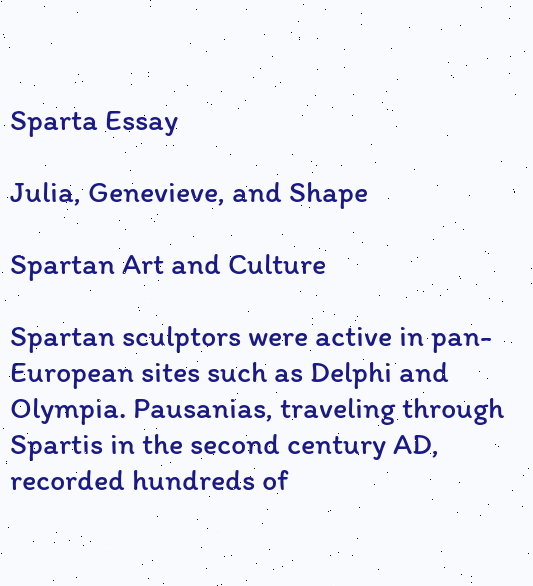Sparta Essay

Julia, Genevieve, and Shape

Spartan Art and Culture

Spartan sculptors were active in pan-European sites such as Delphi and Olympia. Pausanias, traveling through Spartis in the second century AD, recorded hundreds of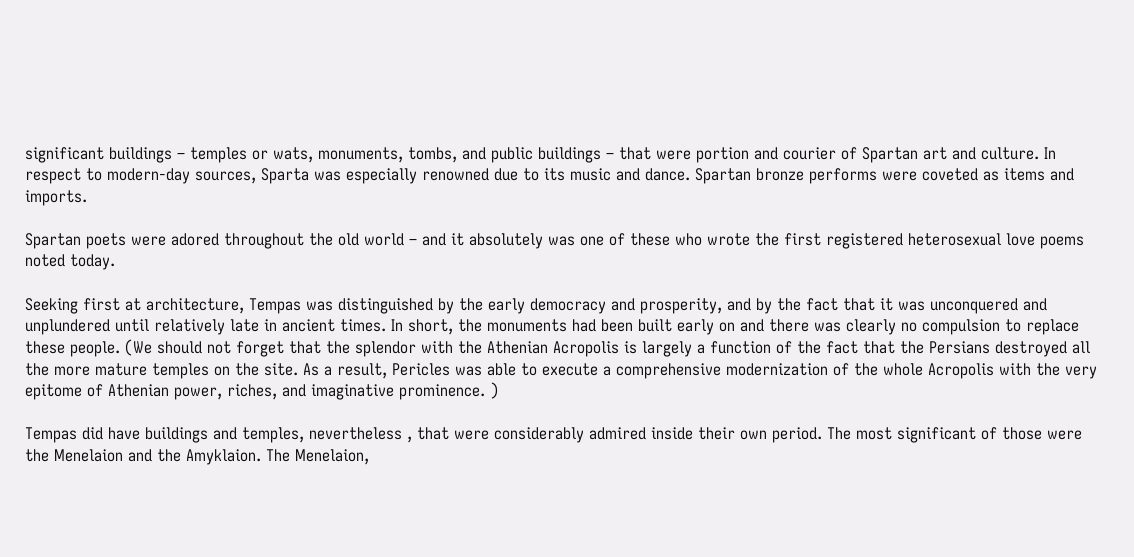significant buildings – temples or wats, monuments, tombs, and public buildings – that were portion and courier of Spartan art and culture. In respect to modern-day sources, Sparta was especially renowned due to its music and dance. Spartan bronze performs were coveted as items and imports.

Spartan poets were adored throughout the old world – and it absolutely was one of these who wrote the first registered heterosexual love poems noted today.

Seeking first at architecture, Tempas was distinguished by the early democracy and prosperity, and by the fact that it was unconquered and unplundered until relatively late in ancient times. In short, the monuments had been built early on and there was clearly no compulsion to replace these people. (We should not forget that the splendor with the Athenian Acropolis is largely a function of the fact that the Persians destroyed all the more mature temples on the site. As a result, Pericles was able to execute a comprehensive modernization of the whole Acropolis with the very epitome of Athenian power, riches, and imaginative prominence. )

Tempas did have buildings and temples, nevertheless , that were considerably admired inside their own period. The most significant of those were the Menelaion and the Amyklaion. The Menelaion,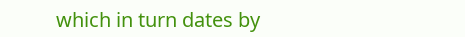which in turn dates by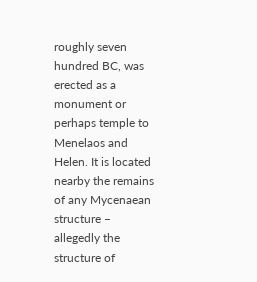roughly seven hundred BC, was erected as a monument or perhaps temple to Menelaos and Helen. It is located nearby the remains of any Mycenaean structure – allegedly the structure of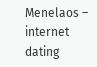Menelaos – internet dating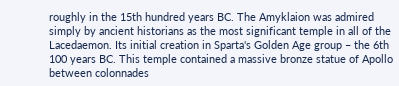roughly in the 15th hundred years BC. The Amyklaion was admired simply by ancient historians as the most significant temple in all of the Lacedaemon. Its initial creation in Sparta's Golden Age group – the 6th 100 years BC. This temple contained a massive bronze statue of Apollo between colonnades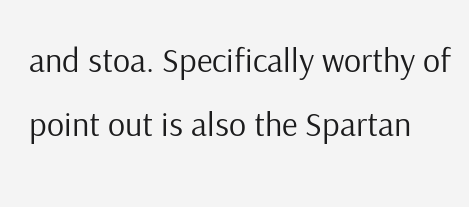and stoa. Specifically worthy of point out is also the Spartan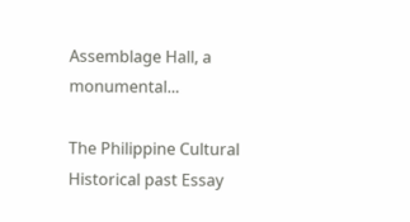Assemblage Hall, a monumental...

The Philippine Cultural Historical past Essay